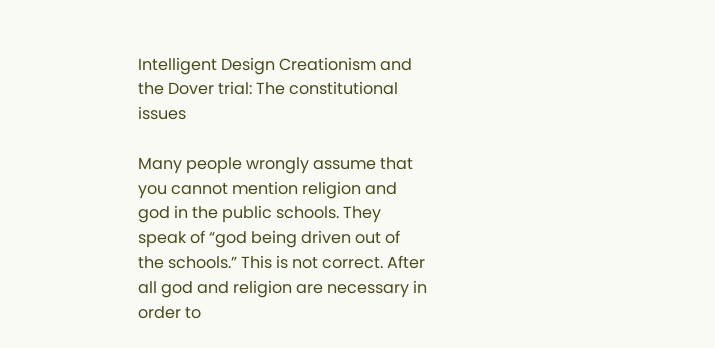Intelligent Design Creationism and the Dover trial: The constitutional issues

Many people wrongly assume that you cannot mention religion and god in the public schools. They speak of “god being driven out of the schools.” This is not correct. After all god and religion are necessary in order to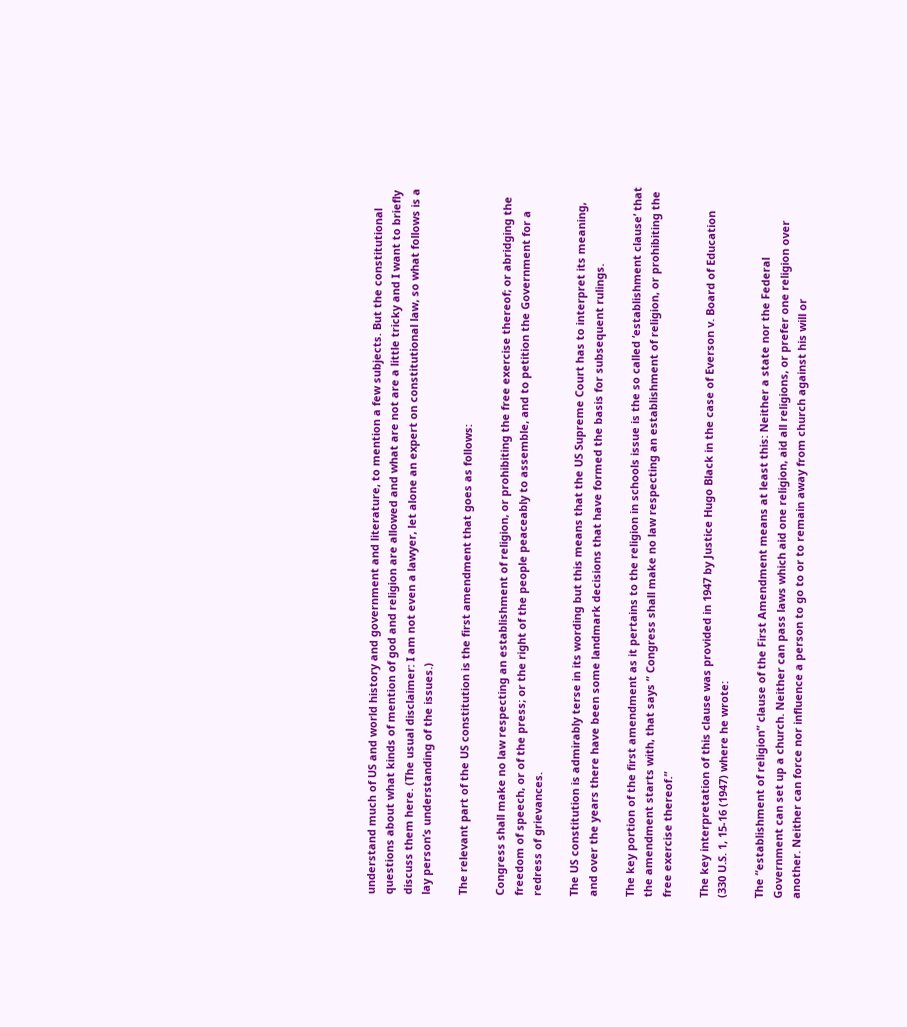understand much of US and world history and government and literature, to mention a few subjects. But the constitutional questions about what kinds of mention of god and religion are allowed and what are not are a little tricky and I want to briefly discuss them here. (The usual disclaimer: I am not even a lawyer, let alone an expert on constitutional law, so what follows is a lay person’s understanding of the issues.)

The relevant part of the US constitution is the first amendment that goes as follows:

Congress shall make no law respecting an establishment of religion, or prohibiting the free exercise thereof; or abridging the freedom of speech, or of the press; or the right of the people peaceably to assemble, and to petition the Government for a redress of grievances.

The US constitution is admirably terse in its wording but this means that the US Supreme Court has to interpret its meaning, and over the years there have been some landmark decisions that have formed the basis for subsequent rulings.

The key portion of the first amendment as it pertains to the religion in schools issue is the so called ‘establishment clause’ that the amendment starts with, that says ” Congress shall make no law respecting an establishment of religion, or prohibiting the free exercise thereof.”

The key interpretation of this clause was provided in 1947 by Justice Hugo Black in the case of Everson v. Board of Education (330 U.S. 1, 15-16 (1947) where he wrote:

The “establishment of religion” clause of the First Amendment means at least this: Neither a state nor the Federal Government can set up a church. Neither can pass laws which aid one religion, aid all religions, or prefer one religion over another. Neither can force nor influence a person to go to or to remain away from church against his will or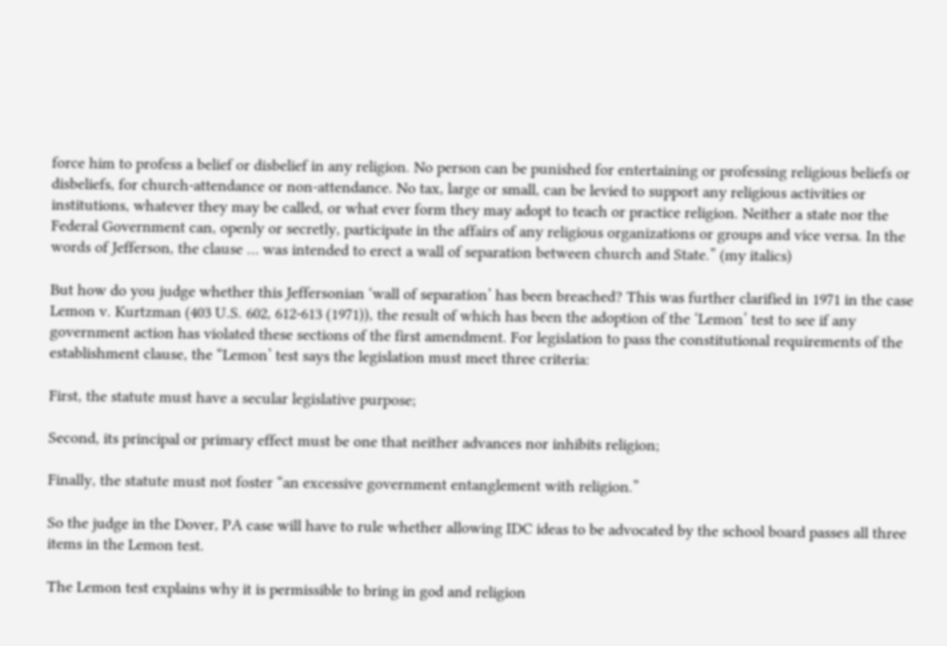force him to profess a belief or disbelief in any religion. No person can be punished for entertaining or professing religious beliefs or disbeliefs, for church-attendance or non-attendance. No tax, large or small, can be levied to support any religious activities or institutions, whatever they may be called, or what ever form they may adopt to teach or practice religion. Neither a state nor the Federal Government can, openly or secretly, participate in the affairs of any religious organizations or groups and vice versa. In the words of Jefferson, the clause … was intended to erect a wall of separation between church and State.” (my italics)

But how do you judge whether this Jeffersonian ‘wall of separation’ has been breached? This was further clarified in 1971 in the case Lemon v. Kurtzman (403 U.S. 602, 612-613 (1971)), the result of which has been the adoption of the ‘Lemon’ test to see if any government action has violated these sections of the first amendment. For legislation to pass the constitutional requirements of the establishment clause, the “Lemon’ test says the legislation must meet three criteria:

First, the statute must have a secular legislative purpose;

Second, its principal or primary effect must be one that neither advances nor inhibits religion;

Finally, the statute must not foster “an excessive government entanglement with religion.”

So the judge in the Dover, PA case will have to rule whether allowing IDC ideas to be advocated by the school board passes all three items in the Lemon test.

The Lemon test explains why it is permissible to bring in god and religion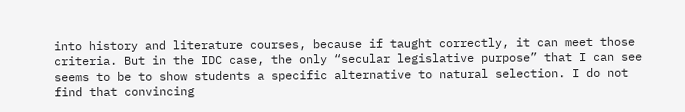into history and literature courses, because if taught correctly, it can meet those criteria. But in the IDC case, the only “secular legislative purpose” that I can see seems to be to show students a specific alternative to natural selection. I do not find that convincing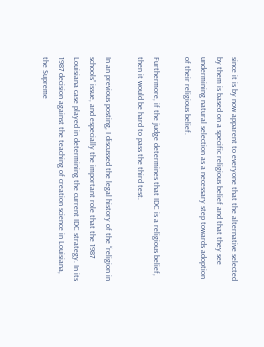since it is by now apparent to everyone that the alternative selected by them is based on a specific religious belief and that they see undermining natural selection as a necessary step towards adoption of their religious belief.

Furthermore, if the judge determines that IDC is a religious belief, then it would be hard to pass the third test.

In an previous posting, I discussed the legal history of the “religion in schools” issue, and especially the important role that the 1987 Louisiana case played in determining the current IDC strategy. In its 1987 decision against the teaching of creation science in Louisiana, the Supreme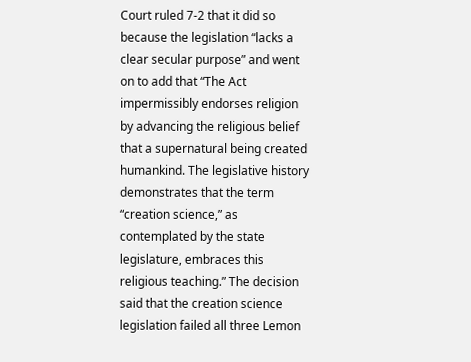Court ruled 7-2 that it did so because the legislation “lacks a clear secular purpose” and went on to add that “The Act impermissibly endorses religion by advancing the religious belief that a supernatural being created humankind. The legislative history demonstrates that the term “creation science,” as contemplated by the state legislature, embraces this religious teaching.” The decision said that the creation science legislation failed all three Lemon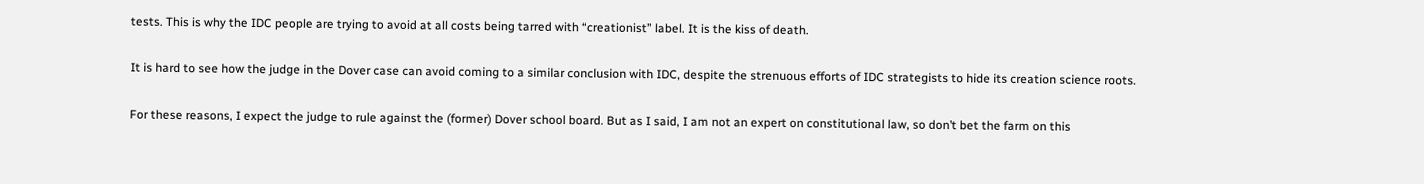tests. This is why the IDC people are trying to avoid at all costs being tarred with “creationist” label. It is the kiss of death.

It is hard to see how the judge in the Dover case can avoid coming to a similar conclusion with IDC, despite the strenuous efforts of IDC strategists to hide its creation science roots.

For these reasons, I expect the judge to rule against the (former) Dover school board. But as I said, I am not an expert on constitutional law, so don’t bet the farm on this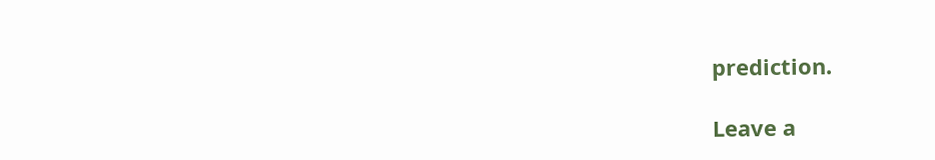prediction.

Leave a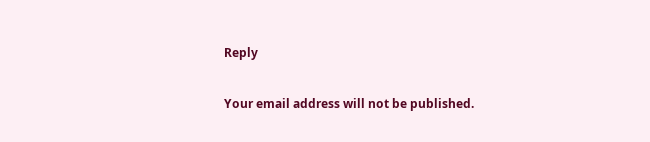Reply

Your email address will not be published.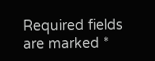Required fields are marked *